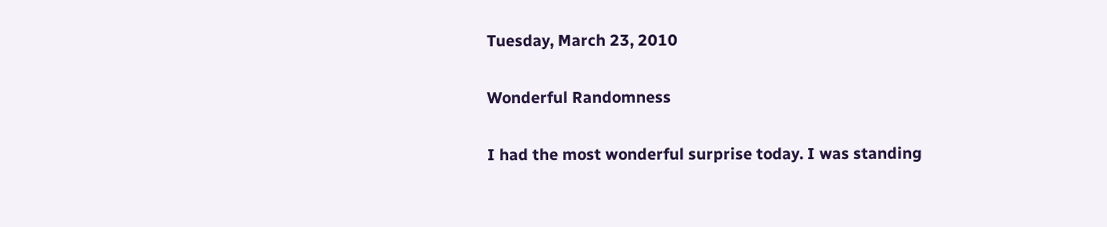Tuesday, March 23, 2010

Wonderful Randomness

I had the most wonderful surprise today. I was standing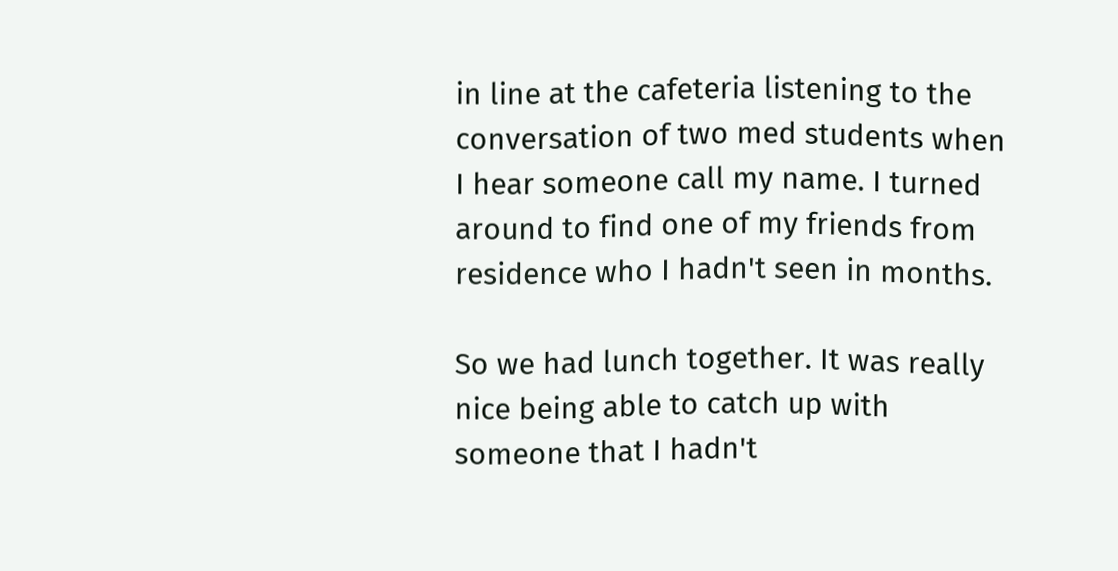in line at the cafeteria listening to the conversation of two med students when I hear someone call my name. I turned around to find one of my friends from residence who I hadn't seen in months.

So we had lunch together. It was really nice being able to catch up with someone that I hadn't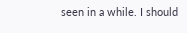seen in a while. I should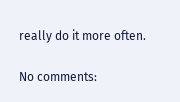really do it more often.

No comments: